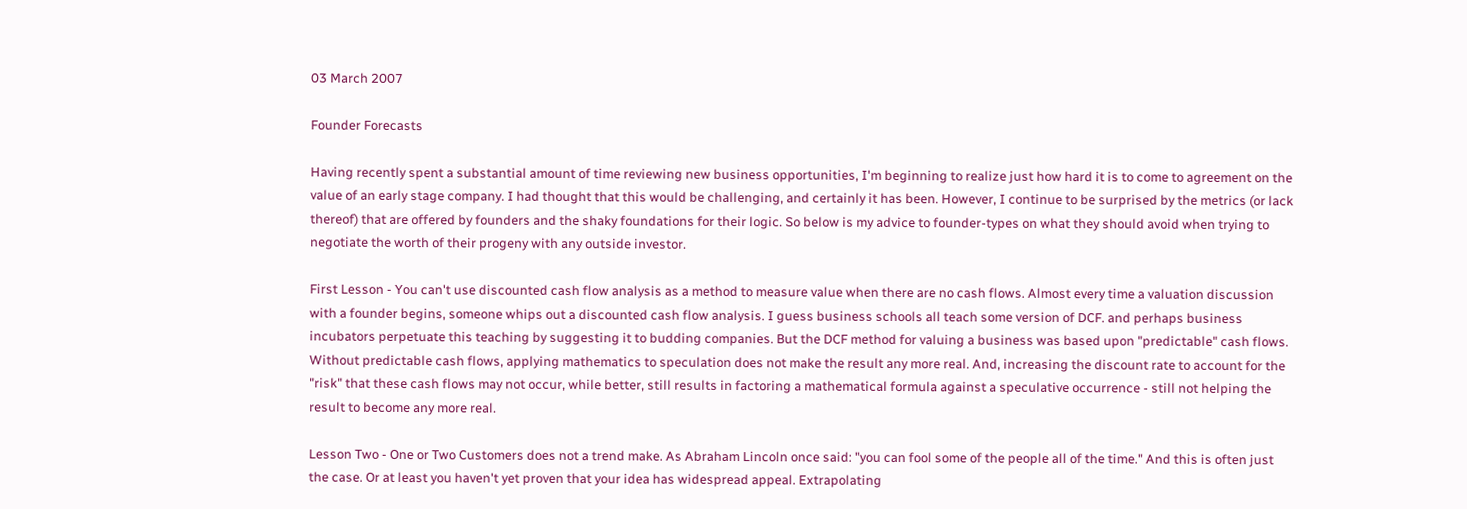03 March 2007

Founder Forecasts

Having recently spent a substantial amount of time reviewing new business opportunities, I'm beginning to realize just how hard it is to come to agreement on the value of an early stage company. I had thought that this would be challenging, and certainly it has been. However, I continue to be surprised by the metrics (or lack thereof) that are offered by founders and the shaky foundations for their logic. So below is my advice to founder-types on what they should avoid when trying to negotiate the worth of their progeny with any outside investor.

First Lesson - You can't use discounted cash flow analysis as a method to measure value when there are no cash flows. Almost every time a valuation discussion with a founder begins, someone whips out a discounted cash flow analysis. I guess business schools all teach some version of DCF. and perhaps business incubators perpetuate this teaching by suggesting it to budding companies. But the DCF method for valuing a business was based upon "predictable" cash flows. Without predictable cash flows, applying mathematics to speculation does not make the result any more real. And, increasing the discount rate to account for the "risk" that these cash flows may not occur, while better, still results in factoring a mathematical formula against a speculative occurrence - still not helping the result to become any more real.

Lesson Two - One or Two Customers does not a trend make. As Abraham Lincoln once said: "you can fool some of the people all of the time." And this is often just the case. Or at least you haven't yet proven that your idea has widespread appeal. Extrapolating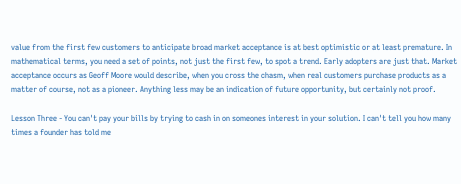value from the first few customers to anticipate broad market acceptance is at best optimistic or at least premature. In mathematical terms, you need a set of points, not just the first few, to spot a trend. Early adopters are just that. Market acceptance occurs as Geoff Moore would describe, when you cross the chasm, when real customers purchase products as a matter of course, not as a pioneer. Anything less may be an indication of future opportunity, but certainly not proof.

Lesson Three - You can't pay your bills by trying to cash in on someones interest in your solution. I can't tell you how many times a founder has told me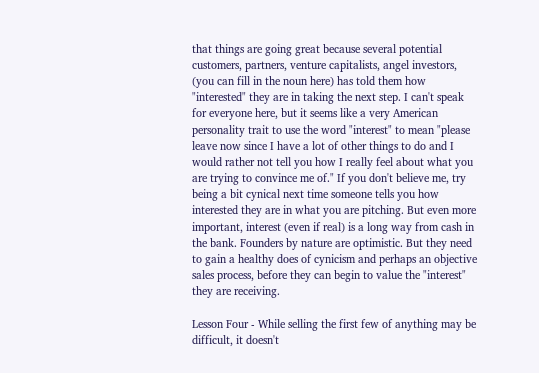that things are going great because several potential customers, partners, venture capitalists, angel investors, (you can fill in the noun here) has told them how "interested" they are in taking the next step. I can't speak for everyone here, but it seems like a very American personality trait to use the word "interest" to mean "please leave now since I have a lot of other things to do and I would rather not tell you how I really feel about what you are trying to convince me of." If you don't believe me, try being a bit cynical next time someone tells you how interested they are in what you are pitching. But even more important, interest (even if real) is a long way from cash in the bank. Founders by nature are optimistic. But they need to gain a healthy does of cynicism and perhaps an objective sales process, before they can begin to value the "interest" they are receiving.

Lesson Four - While selling the first few of anything may be difficult, it doesn't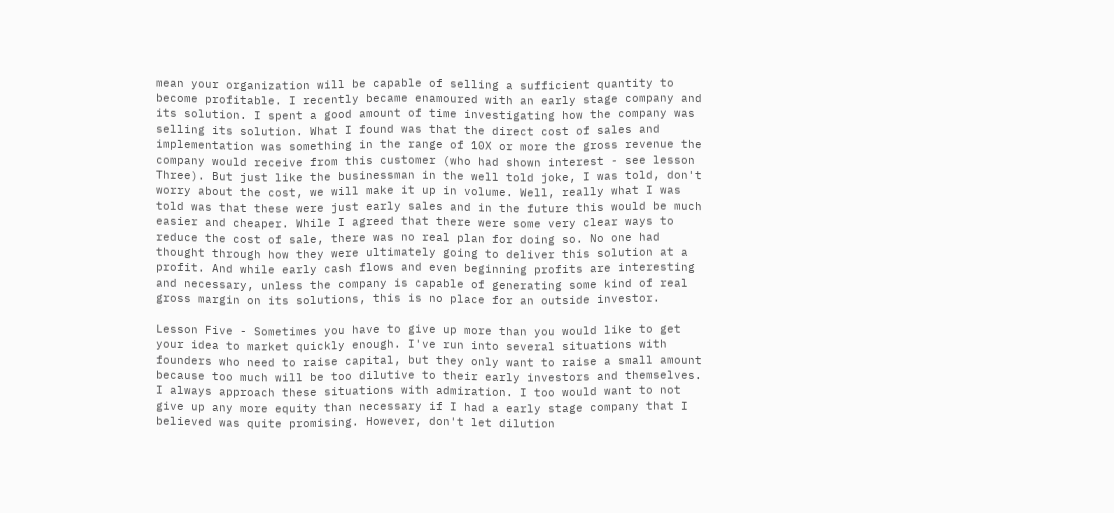mean your organization will be capable of selling a sufficient quantity to become profitable. I recently became enamoured with an early stage company and its solution. I spent a good amount of time investigating how the company was selling its solution. What I found was that the direct cost of sales and implementation was something in the range of 10X or more the gross revenue the company would receive from this customer (who had shown interest - see lesson Three). But just like the businessman in the well told joke, I was told, don't worry about the cost, we will make it up in volume. Well, really what I was told was that these were just early sales and in the future this would be much easier and cheaper. While I agreed that there were some very clear ways to reduce the cost of sale, there was no real plan for doing so. No one had thought through how they were ultimately going to deliver this solution at a profit. And while early cash flows and even beginning profits are interesting and necessary, unless the company is capable of generating some kind of real gross margin on its solutions, this is no place for an outside investor.

Lesson Five - Sometimes you have to give up more than you would like to get your idea to market quickly enough. I've run into several situations with founders who need to raise capital, but they only want to raise a small amount because too much will be too dilutive to their early investors and themselves. I always approach these situations with admiration. I too would want to not give up any more equity than necessary if I had a early stage company that I believed was quite promising. However, don't let dilution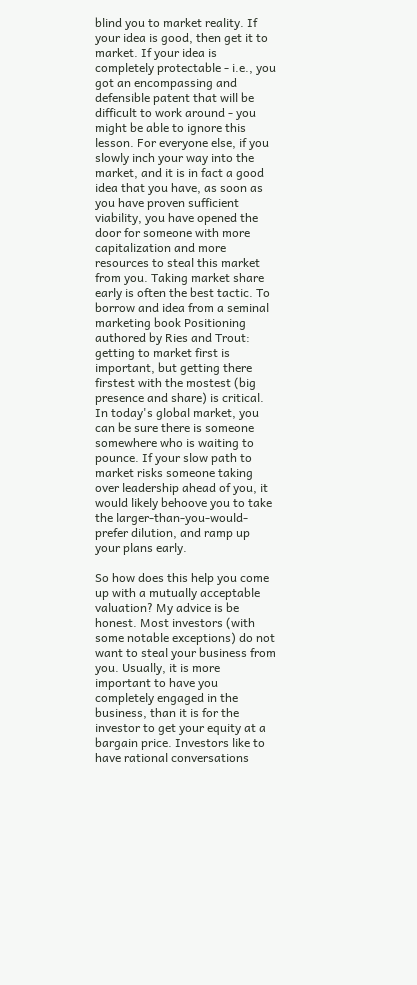blind you to market reality. If your idea is good, then get it to market. If your idea is completely protectable - i.e., you got an encompassing and defensible patent that will be difficult to work around - you might be able to ignore this lesson. For everyone else, if you slowly inch your way into the market, and it is in fact a good idea that you have, as soon as you have proven sufficient viability, you have opened the door for someone with more capitalization and more resources to steal this market from you. Taking market share early is often the best tactic. To borrow and idea from a seminal marketing book Positioning authored by Ries and Trout: getting to market first is important, but getting there firstest with the mostest (big presence and share) is critical. In today's global market, you can be sure there is someone somewhere who is waiting to pounce. If your slow path to market risks someone taking over leadership ahead of you, it would likely behoove you to take the larger-than-you-would-prefer dilution, and ramp up your plans early.

So how does this help you come up with a mutually acceptable valuation? My advice is be honest. Most investors (with some notable exceptions) do not want to steal your business from you. Usually, it is more important to have you completely engaged in the business, than it is for the investor to get your equity at a bargain price. Investors like to have rational conversations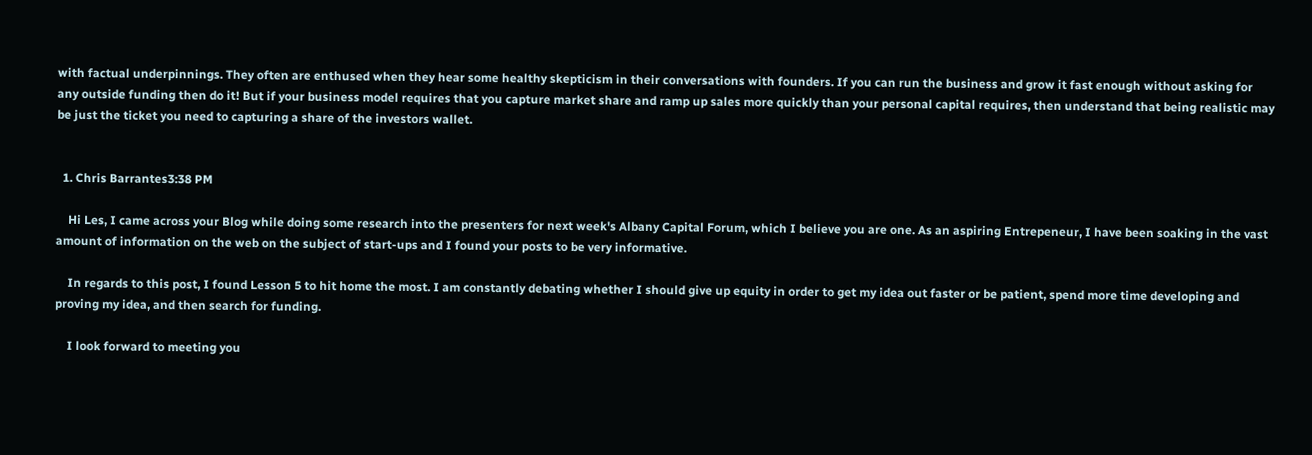with factual underpinnings. They often are enthused when they hear some healthy skepticism in their conversations with founders. If you can run the business and grow it fast enough without asking for any outside funding then do it! But if your business model requires that you capture market share and ramp up sales more quickly than your personal capital requires, then understand that being realistic may be just the ticket you need to capturing a share of the investors wallet.


  1. Chris Barrantes3:38 PM

    Hi Les, I came across your Blog while doing some research into the presenters for next week's Albany Capital Forum, which I believe you are one. As an aspiring Entrepeneur, I have been soaking in the vast amount of information on the web on the subject of start-ups and I found your posts to be very informative.

    In regards to this post, I found Lesson 5 to hit home the most. I am constantly debating whether I should give up equity in order to get my idea out faster or be patient, spend more time developing and proving my idea, and then search for funding.

    I look forward to meeting you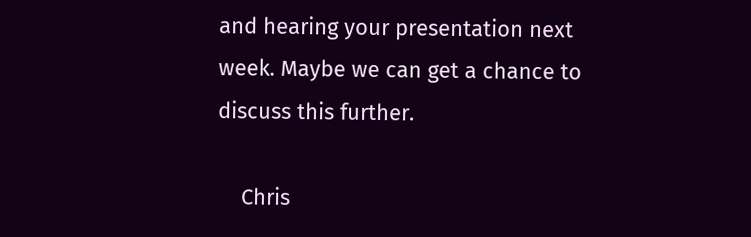and hearing your presentation next week. Maybe we can get a chance to discuss this further.

    Chris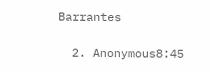Barrantes

  2. Anonymous8:45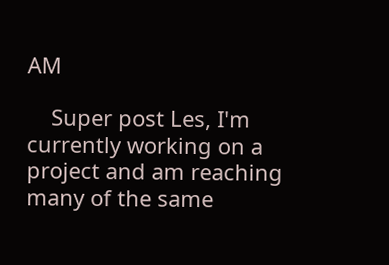AM

    Super post Les, I'm currently working on a project and am reaching many of the same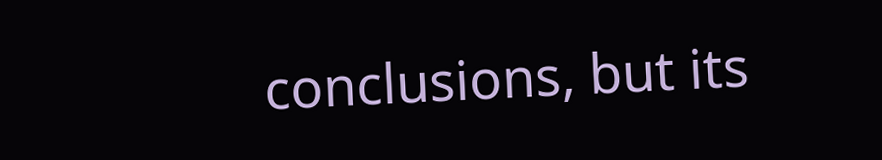conclusions, but its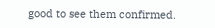good to see them confirmed.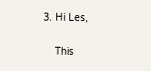3. Hi Les,

    This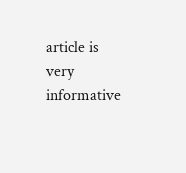article is very informative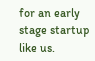for an early stage startup like us.